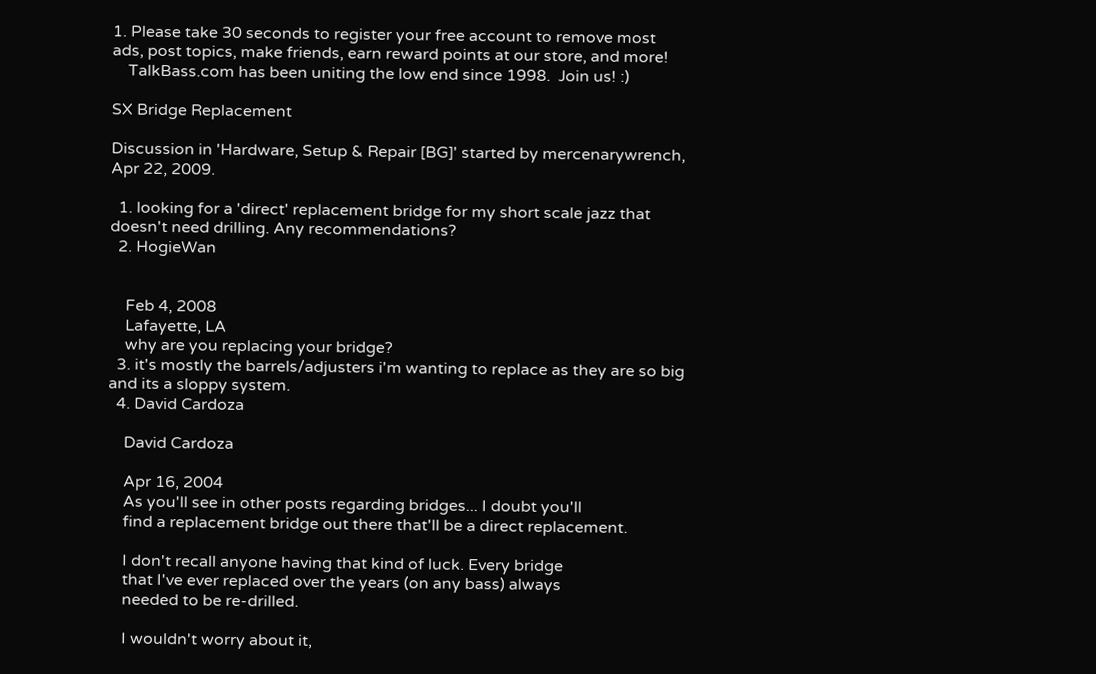1. Please take 30 seconds to register your free account to remove most ads, post topics, make friends, earn reward points at our store, and more!
    TalkBass.com has been uniting the low end since 1998.  Join us! :)

SX Bridge Replacement

Discussion in 'Hardware, Setup & Repair [BG]' started by mercenarywrench, Apr 22, 2009.

  1. looking for a 'direct' replacement bridge for my short scale jazz that doesn't need drilling. Any recommendations?
  2. HogieWan


    Feb 4, 2008
    Lafayette, LA
    why are you replacing your bridge?
  3. it's mostly the barrels/adjusters i'm wanting to replace as they are so big and its a sloppy system.
  4. David Cardoza

    David Cardoza

    Apr 16, 2004
    As you'll see in other posts regarding bridges... I doubt you'll
    find a replacement bridge out there that'll be a direct replacement.

    I don't recall anyone having that kind of luck. Every bridge
    that I've ever replaced over the years (on any bass) always
    needed to be re-drilled.

    I wouldn't worry about it,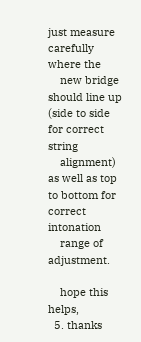just measure carefully where the
    new bridge should line up (side to side for correct string
    alignment) as well as top to bottom for correct intonation
    range of adjustment.

    hope this helps,
  5. thanks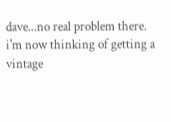dave...no real problem there. i'm now thinking of getting a vintage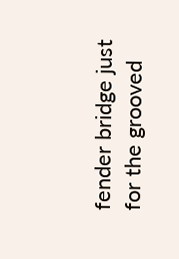fender bridge just for the grooved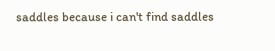saddles because i can't find saddles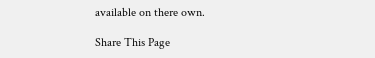available on there own.

Share This Page